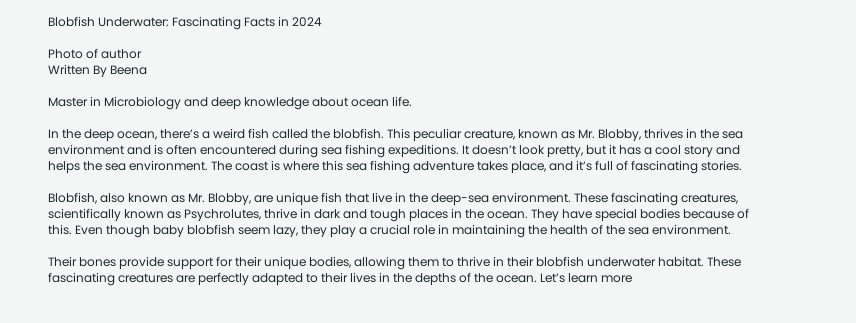Blobfish Underwater: Fascinating Facts in 2024

Photo of author
Written By Beena

Master in Microbiology and deep knowledge about ocean life.

In the deep ocean, there’s a weird fish called the blobfish. This peculiar creature, known as Mr. Blobby, thrives in the sea environment and is often encountered during sea fishing expeditions. It doesn’t look pretty, but it has a cool story and helps the sea environment. The coast is where this sea fishing adventure takes place, and it’s full of fascinating stories.

Blobfish, also known as Mr. Blobby, are unique fish that live in the deep-sea environment. These fascinating creatures, scientifically known as Psychrolutes, thrive in dark and tough places in the ocean. They have special bodies because of this. Even though baby blobfish seem lazy, they play a crucial role in maintaining the health of the sea environment.

Their bones provide support for their unique bodies, allowing them to thrive in their blobfish underwater habitat. These fascinating creatures are perfectly adapted to their lives in the depths of the ocean. Let’s learn more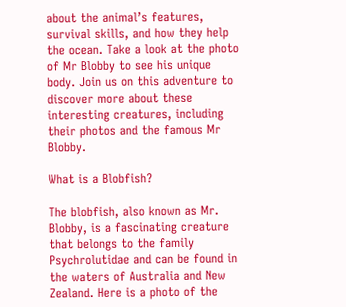about the animal’s features, survival skills, and how they help the ocean. Take a look at the photo of Mr Blobby to see his unique body. Join us on this adventure to discover more about these interesting creatures, including their photos and the famous Mr Blobby.

What is a Blobfish?

The blobfish, also known as Mr. Blobby, is a fascinating creature that belongs to the family Psychrolutidae and can be found in the waters of Australia and New Zealand. Here is a photo of the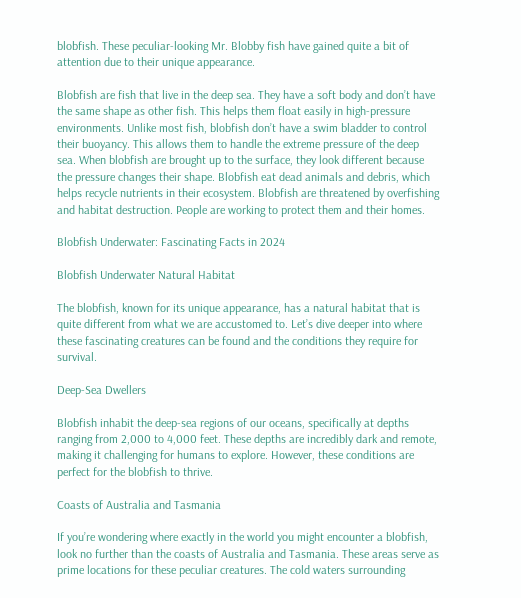blobfish. These peculiar-looking Mr. Blobby fish have gained quite a bit of attention due to their unique appearance.

Blobfish are fish that live in the deep sea. They have a soft body and don’t have the same shape as other fish. This helps them float easily in high-pressure environments. Unlike most fish, blobfish don’t have a swim bladder to control their buoyancy. This allows them to handle the extreme pressure of the deep sea. When blobfish are brought up to the surface, they look different because the pressure changes their shape. Blobfish eat dead animals and debris, which helps recycle nutrients in their ecosystem. Blobfish are threatened by overfishing and habitat destruction. People are working to protect them and their homes.

Blobfish Underwater: Fascinating Facts in 2024

Blobfish Underwater Natural Habitat

The blobfish, known for its unique appearance, has a natural habitat that is quite different from what we are accustomed to. Let’s dive deeper into where these fascinating creatures can be found and the conditions they require for survival.

Deep-Sea Dwellers

Blobfish inhabit the deep-sea regions of our oceans, specifically at depths ranging from 2,000 to 4,000 feet. These depths are incredibly dark and remote, making it challenging for humans to explore. However, these conditions are perfect for the blobfish to thrive.

Coasts of Australia and Tasmania

If you’re wondering where exactly in the world you might encounter a blobfish, look no further than the coasts of Australia and Tasmania. These areas serve as prime locations for these peculiar creatures. The cold waters surrounding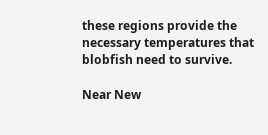these regions provide the necessary temperatures that blobfish need to survive.

Near New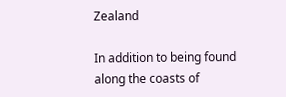Zealand

In addition to being found along the coasts of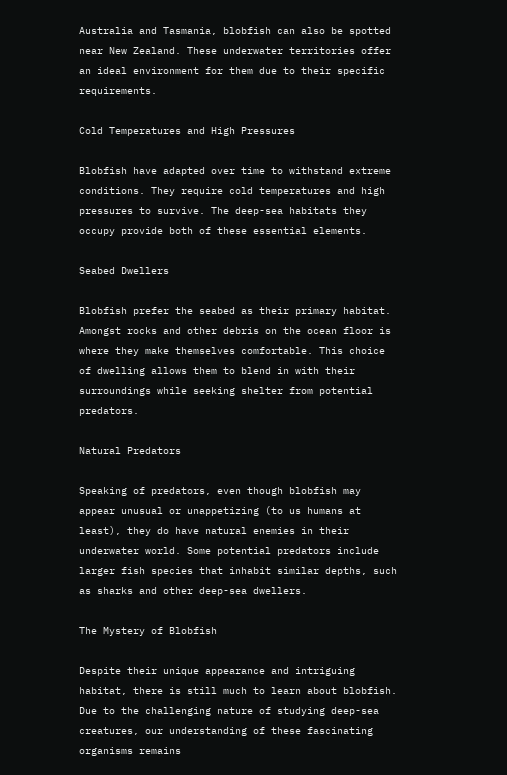Australia and Tasmania, blobfish can also be spotted near New Zealand. These underwater territories offer an ideal environment for them due to their specific requirements.

Cold Temperatures and High Pressures

Blobfish have adapted over time to withstand extreme conditions. They require cold temperatures and high pressures to survive. The deep-sea habitats they occupy provide both of these essential elements.

Seabed Dwellers

Blobfish prefer the seabed as their primary habitat. Amongst rocks and other debris on the ocean floor is where they make themselves comfortable. This choice of dwelling allows them to blend in with their surroundings while seeking shelter from potential predators.

Natural Predators

Speaking of predators, even though blobfish may appear unusual or unappetizing (to us humans at least), they do have natural enemies in their underwater world. Some potential predators include larger fish species that inhabit similar depths, such as sharks and other deep-sea dwellers.

The Mystery of Blobfish

Despite their unique appearance and intriguing habitat, there is still much to learn about blobfish. Due to the challenging nature of studying deep-sea creatures, our understanding of these fascinating organisms remains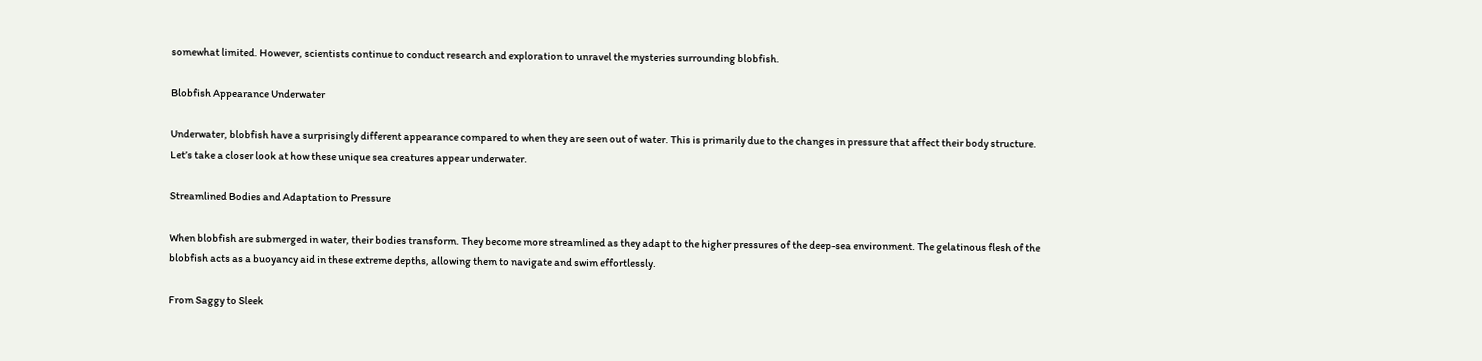somewhat limited. However, scientists continue to conduct research and exploration to unravel the mysteries surrounding blobfish.

Blobfish Appearance Underwater

Underwater, blobfish have a surprisingly different appearance compared to when they are seen out of water. This is primarily due to the changes in pressure that affect their body structure. Let’s take a closer look at how these unique sea creatures appear underwater.

Streamlined Bodies and Adaptation to Pressure

When blobfish are submerged in water, their bodies transform. They become more streamlined as they adapt to the higher pressures of the deep-sea environment. The gelatinous flesh of the blobfish acts as a buoyancy aid in these extreme depths, allowing them to navigate and swim effortlessly.

From Saggy to Sleek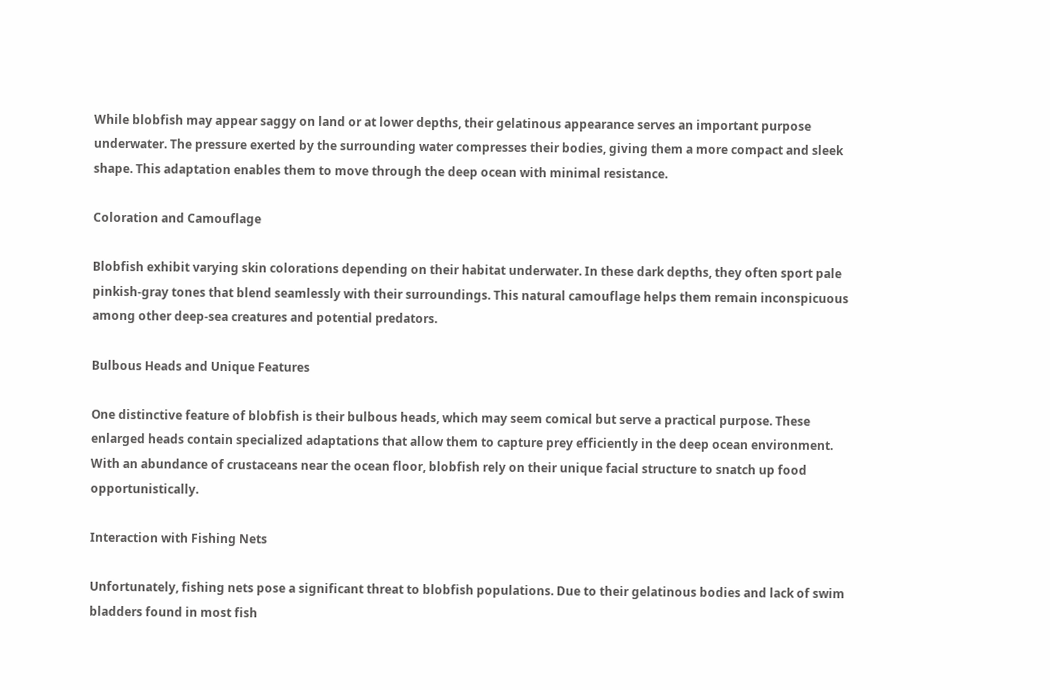While blobfish may appear saggy on land or at lower depths, their gelatinous appearance serves an important purpose underwater. The pressure exerted by the surrounding water compresses their bodies, giving them a more compact and sleek shape. This adaptation enables them to move through the deep ocean with minimal resistance.

Coloration and Camouflage

Blobfish exhibit varying skin colorations depending on their habitat underwater. In these dark depths, they often sport pale pinkish-gray tones that blend seamlessly with their surroundings. This natural camouflage helps them remain inconspicuous among other deep-sea creatures and potential predators.

Bulbous Heads and Unique Features

One distinctive feature of blobfish is their bulbous heads, which may seem comical but serve a practical purpose. These enlarged heads contain specialized adaptations that allow them to capture prey efficiently in the deep ocean environment. With an abundance of crustaceans near the ocean floor, blobfish rely on their unique facial structure to snatch up food opportunistically.

Interaction with Fishing Nets

Unfortunately, fishing nets pose a significant threat to blobfish populations. Due to their gelatinous bodies and lack of swim bladders found in most fish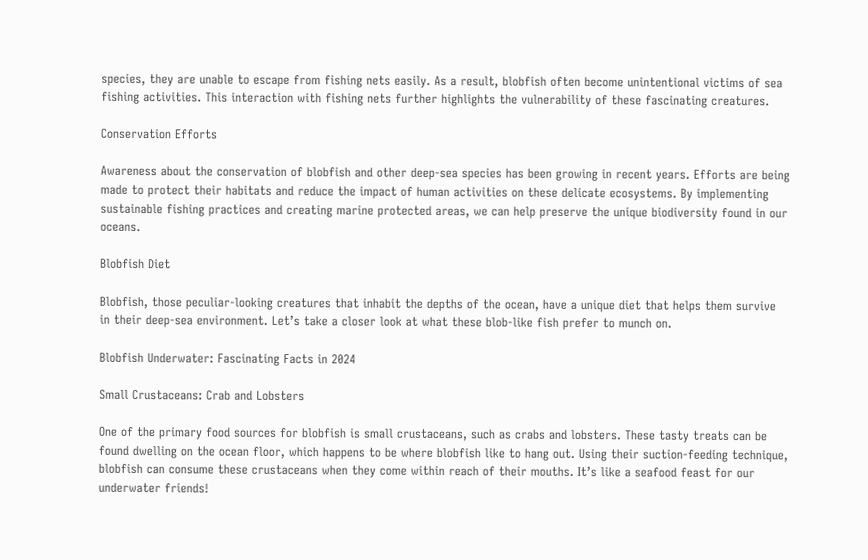species, they are unable to escape from fishing nets easily. As a result, blobfish often become unintentional victims of sea fishing activities. This interaction with fishing nets further highlights the vulnerability of these fascinating creatures.

Conservation Efforts

Awareness about the conservation of blobfish and other deep-sea species has been growing in recent years. Efforts are being made to protect their habitats and reduce the impact of human activities on these delicate ecosystems. By implementing sustainable fishing practices and creating marine protected areas, we can help preserve the unique biodiversity found in our oceans.

Blobfish Diet

Blobfish, those peculiar-looking creatures that inhabit the depths of the ocean, have a unique diet that helps them survive in their deep-sea environment. Let’s take a closer look at what these blob-like fish prefer to munch on.

Blobfish Underwater: Fascinating Facts in 2024

Small Crustaceans: Crab and Lobsters

One of the primary food sources for blobfish is small crustaceans, such as crabs and lobsters. These tasty treats can be found dwelling on the ocean floor, which happens to be where blobfish like to hang out. Using their suction-feeding technique, blobfish can consume these crustaceans when they come within reach of their mouths. It’s like a seafood feast for our underwater friends!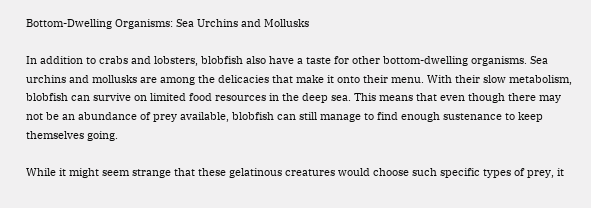Bottom-Dwelling Organisms: Sea Urchins and Mollusks

In addition to crabs and lobsters, blobfish also have a taste for other bottom-dwelling organisms. Sea urchins and mollusks are among the delicacies that make it onto their menu. With their slow metabolism, blobfish can survive on limited food resources in the deep sea. This means that even though there may not be an abundance of prey available, blobfish can still manage to find enough sustenance to keep themselves going.

While it might seem strange that these gelatinous creatures would choose such specific types of prey, it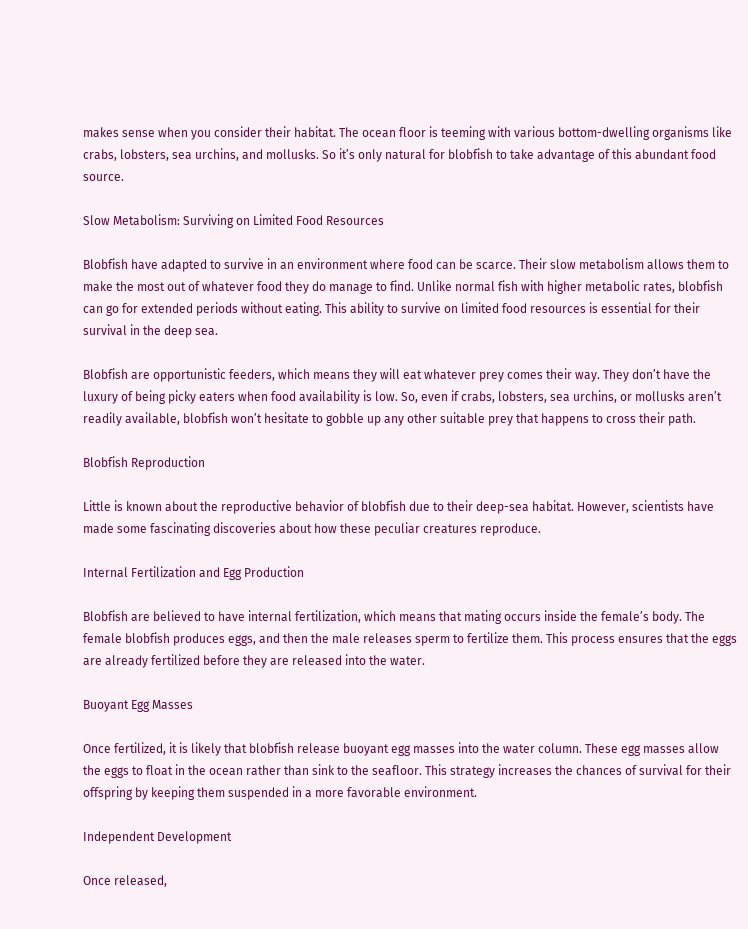makes sense when you consider their habitat. The ocean floor is teeming with various bottom-dwelling organisms like crabs, lobsters, sea urchins, and mollusks. So it’s only natural for blobfish to take advantage of this abundant food source.

Slow Metabolism: Surviving on Limited Food Resources

Blobfish have adapted to survive in an environment where food can be scarce. Their slow metabolism allows them to make the most out of whatever food they do manage to find. Unlike normal fish with higher metabolic rates, blobfish can go for extended periods without eating. This ability to survive on limited food resources is essential for their survival in the deep sea.

Blobfish are opportunistic feeders, which means they will eat whatever prey comes their way. They don’t have the luxury of being picky eaters when food availability is low. So, even if crabs, lobsters, sea urchins, or mollusks aren’t readily available, blobfish won’t hesitate to gobble up any other suitable prey that happens to cross their path.

Blobfish Reproduction

Little is known about the reproductive behavior of blobfish due to their deep-sea habitat. However, scientists have made some fascinating discoveries about how these peculiar creatures reproduce.

Internal Fertilization and Egg Production

Blobfish are believed to have internal fertilization, which means that mating occurs inside the female’s body. The female blobfish produces eggs, and then the male releases sperm to fertilize them. This process ensures that the eggs are already fertilized before they are released into the water.

Buoyant Egg Masses

Once fertilized, it is likely that blobfish release buoyant egg masses into the water column. These egg masses allow the eggs to float in the ocean rather than sink to the seafloor. This strategy increases the chances of survival for their offspring by keeping them suspended in a more favorable environment.

Independent Development

Once released,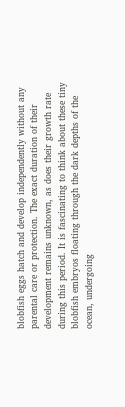blobfish eggs hatch and develop independently without any parental care or protection. The exact duration of their development remains unknown, as does their growth rate during this period. It is fascinating to think about these tiny blobfish embryos floating through the dark depths of the ocean, undergoing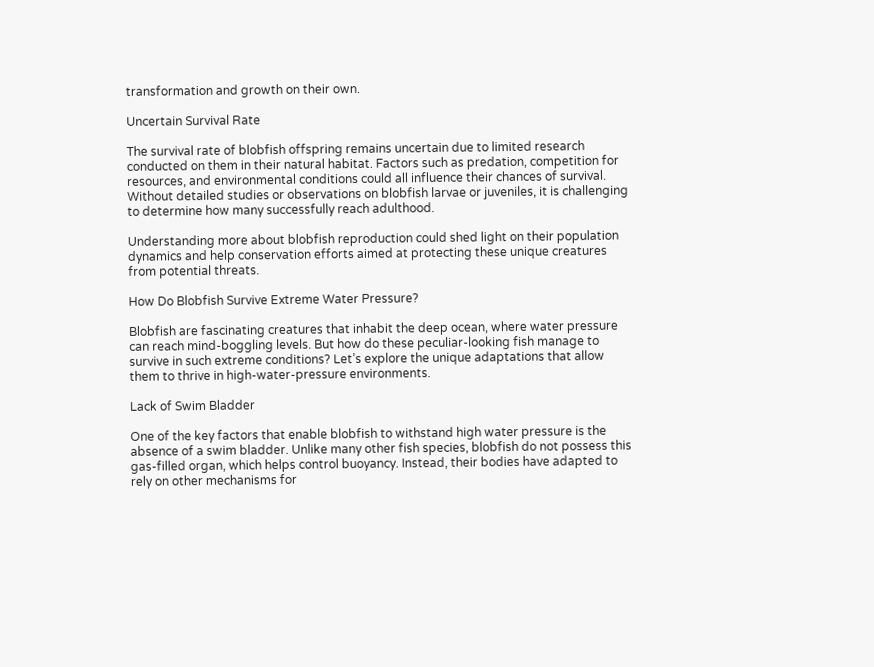transformation and growth on their own.

Uncertain Survival Rate

The survival rate of blobfish offspring remains uncertain due to limited research conducted on them in their natural habitat. Factors such as predation, competition for resources, and environmental conditions could all influence their chances of survival. Without detailed studies or observations on blobfish larvae or juveniles, it is challenging to determine how many successfully reach adulthood.

Understanding more about blobfish reproduction could shed light on their population dynamics and help conservation efforts aimed at protecting these unique creatures from potential threats.

How Do Blobfish Survive Extreme Water Pressure?

Blobfish are fascinating creatures that inhabit the deep ocean, where water pressure can reach mind-boggling levels. But how do these peculiar-looking fish manage to survive in such extreme conditions? Let’s explore the unique adaptations that allow them to thrive in high-water-pressure environments.

Lack of Swim Bladder

One of the key factors that enable blobfish to withstand high water pressure is the absence of a swim bladder. Unlike many other fish species, blobfish do not possess this gas-filled organ, which helps control buoyancy. Instead, their bodies have adapted to rely on other mechanisms for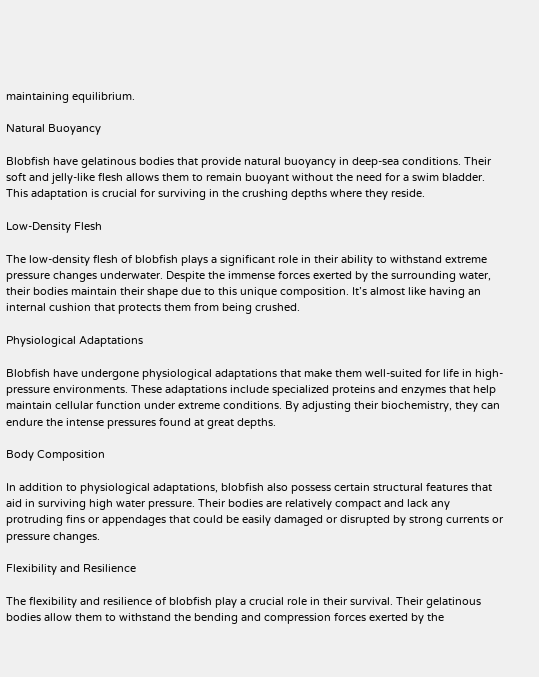maintaining equilibrium.

Natural Buoyancy

Blobfish have gelatinous bodies that provide natural buoyancy in deep-sea conditions. Their soft and jelly-like flesh allows them to remain buoyant without the need for a swim bladder. This adaptation is crucial for surviving in the crushing depths where they reside.

Low-Density Flesh

The low-density flesh of blobfish plays a significant role in their ability to withstand extreme pressure changes underwater. Despite the immense forces exerted by the surrounding water, their bodies maintain their shape due to this unique composition. It’s almost like having an internal cushion that protects them from being crushed.

Physiological Adaptations

Blobfish have undergone physiological adaptations that make them well-suited for life in high-pressure environments. These adaptations include specialized proteins and enzymes that help maintain cellular function under extreme conditions. By adjusting their biochemistry, they can endure the intense pressures found at great depths.

Body Composition

In addition to physiological adaptations, blobfish also possess certain structural features that aid in surviving high water pressure. Their bodies are relatively compact and lack any protruding fins or appendages that could be easily damaged or disrupted by strong currents or pressure changes.

Flexibility and Resilience

The flexibility and resilience of blobfish play a crucial role in their survival. Their gelatinous bodies allow them to withstand the bending and compression forces exerted by the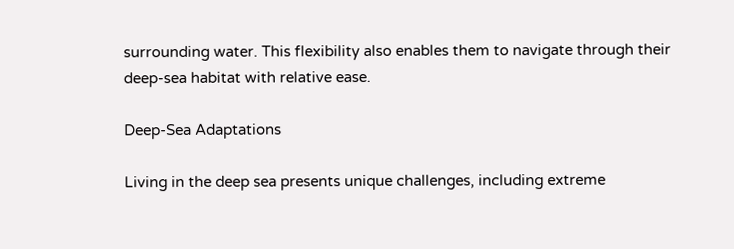surrounding water. This flexibility also enables them to navigate through their deep-sea habitat with relative ease.

Deep-Sea Adaptations

Living in the deep sea presents unique challenges, including extreme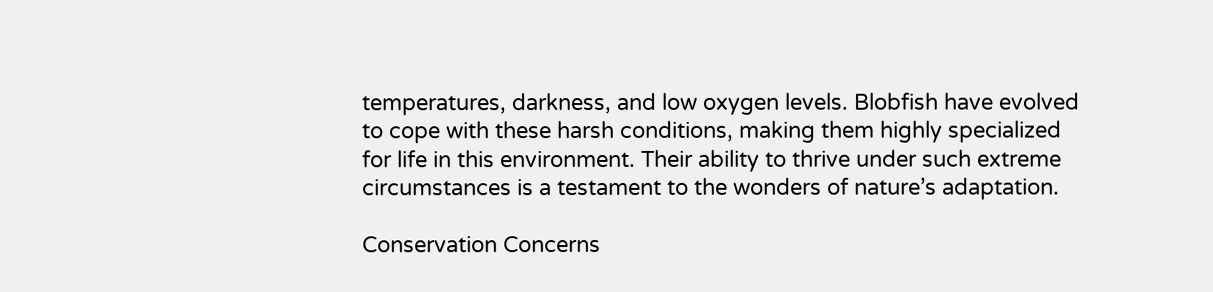temperatures, darkness, and low oxygen levels. Blobfish have evolved to cope with these harsh conditions, making them highly specialized for life in this environment. Their ability to thrive under such extreme circumstances is a testament to the wonders of nature’s adaptation.

Conservation Concerns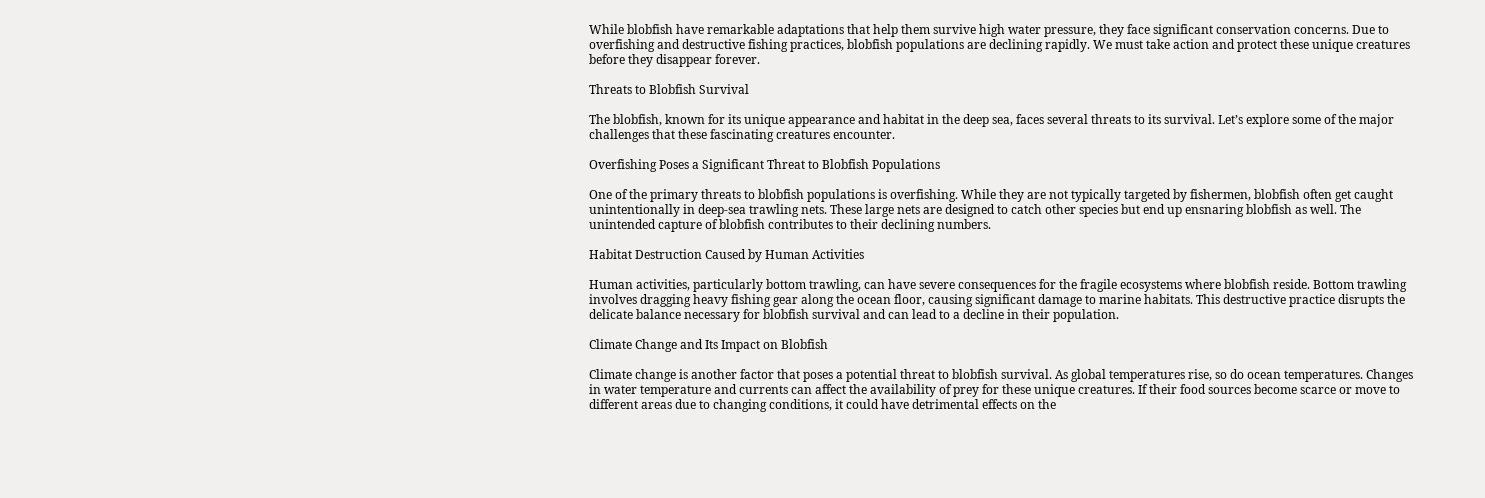While blobfish have remarkable adaptations that help them survive high water pressure, they face significant conservation concerns. Due to overfishing and destructive fishing practices, blobfish populations are declining rapidly. We must take action and protect these unique creatures before they disappear forever.

Threats to Blobfish Survival

The blobfish, known for its unique appearance and habitat in the deep sea, faces several threats to its survival. Let’s explore some of the major challenges that these fascinating creatures encounter.

Overfishing Poses a Significant Threat to Blobfish Populations

One of the primary threats to blobfish populations is overfishing. While they are not typically targeted by fishermen, blobfish often get caught unintentionally in deep-sea trawling nets. These large nets are designed to catch other species but end up ensnaring blobfish as well. The unintended capture of blobfish contributes to their declining numbers.

Habitat Destruction Caused by Human Activities

Human activities, particularly bottom trawling, can have severe consequences for the fragile ecosystems where blobfish reside. Bottom trawling involves dragging heavy fishing gear along the ocean floor, causing significant damage to marine habitats. This destructive practice disrupts the delicate balance necessary for blobfish survival and can lead to a decline in their population.

Climate Change and Its Impact on Blobfish

Climate change is another factor that poses a potential threat to blobfish survival. As global temperatures rise, so do ocean temperatures. Changes in water temperature and currents can affect the availability of prey for these unique creatures. If their food sources become scarce or move to different areas due to changing conditions, it could have detrimental effects on the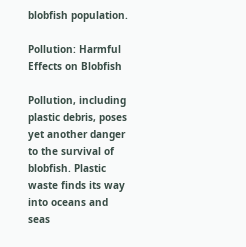blobfish population.

Pollution: Harmful Effects on Blobfish

Pollution, including plastic debris, poses yet another danger to the survival of blobfish. Plastic waste finds its way into oceans and seas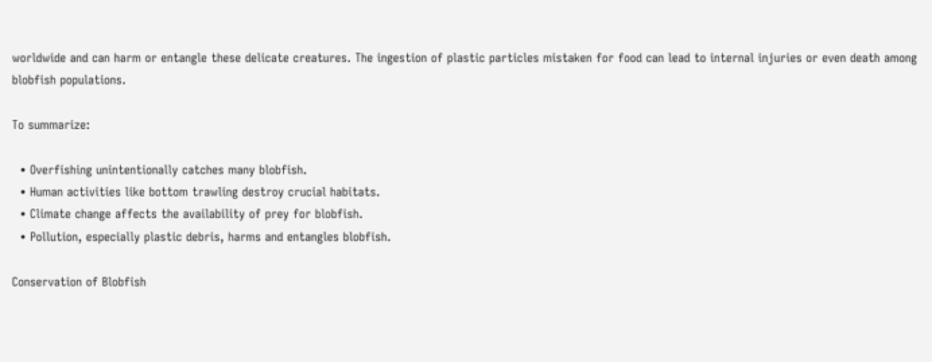worldwide and can harm or entangle these delicate creatures. The ingestion of plastic particles mistaken for food can lead to internal injuries or even death among blobfish populations.

To summarize:

  • Overfishing unintentionally catches many blobfish.
  • Human activities like bottom trawling destroy crucial habitats.
  • Climate change affects the availability of prey for blobfish.
  • Pollution, especially plastic debris, harms and entangles blobfish.

Conservation of Blobfish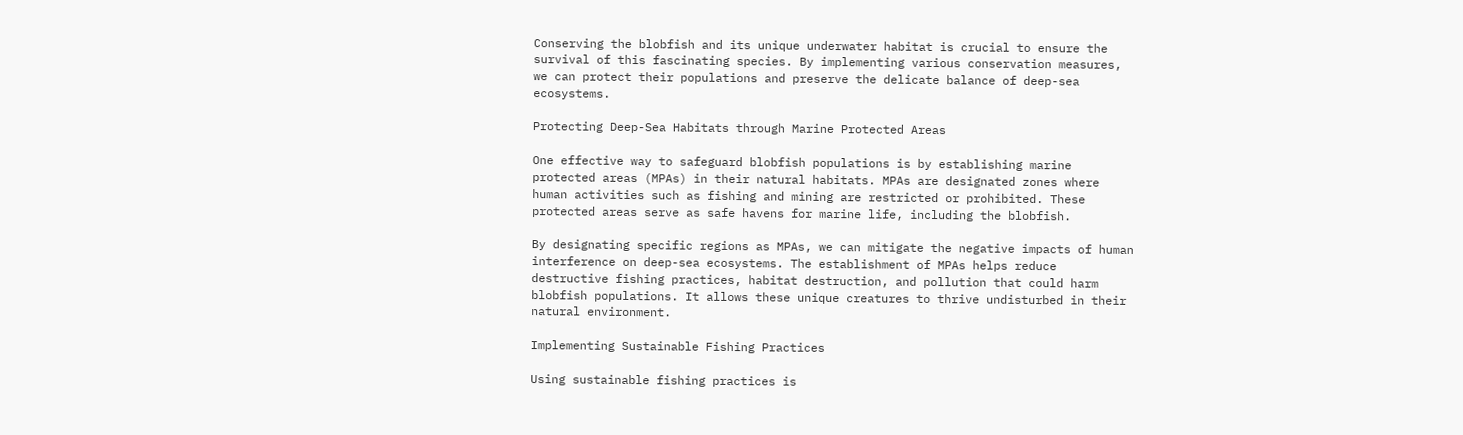Conserving the blobfish and its unique underwater habitat is crucial to ensure the survival of this fascinating species. By implementing various conservation measures, we can protect their populations and preserve the delicate balance of deep-sea ecosystems.

Protecting Deep-Sea Habitats through Marine Protected Areas

One effective way to safeguard blobfish populations is by establishing marine protected areas (MPAs) in their natural habitats. MPAs are designated zones where human activities such as fishing and mining are restricted or prohibited. These protected areas serve as safe havens for marine life, including the blobfish.

By designating specific regions as MPAs, we can mitigate the negative impacts of human interference on deep-sea ecosystems. The establishment of MPAs helps reduce destructive fishing practices, habitat destruction, and pollution that could harm blobfish populations. It allows these unique creatures to thrive undisturbed in their natural environment.

Implementing Sustainable Fishing Practices

Using sustainable fishing practices is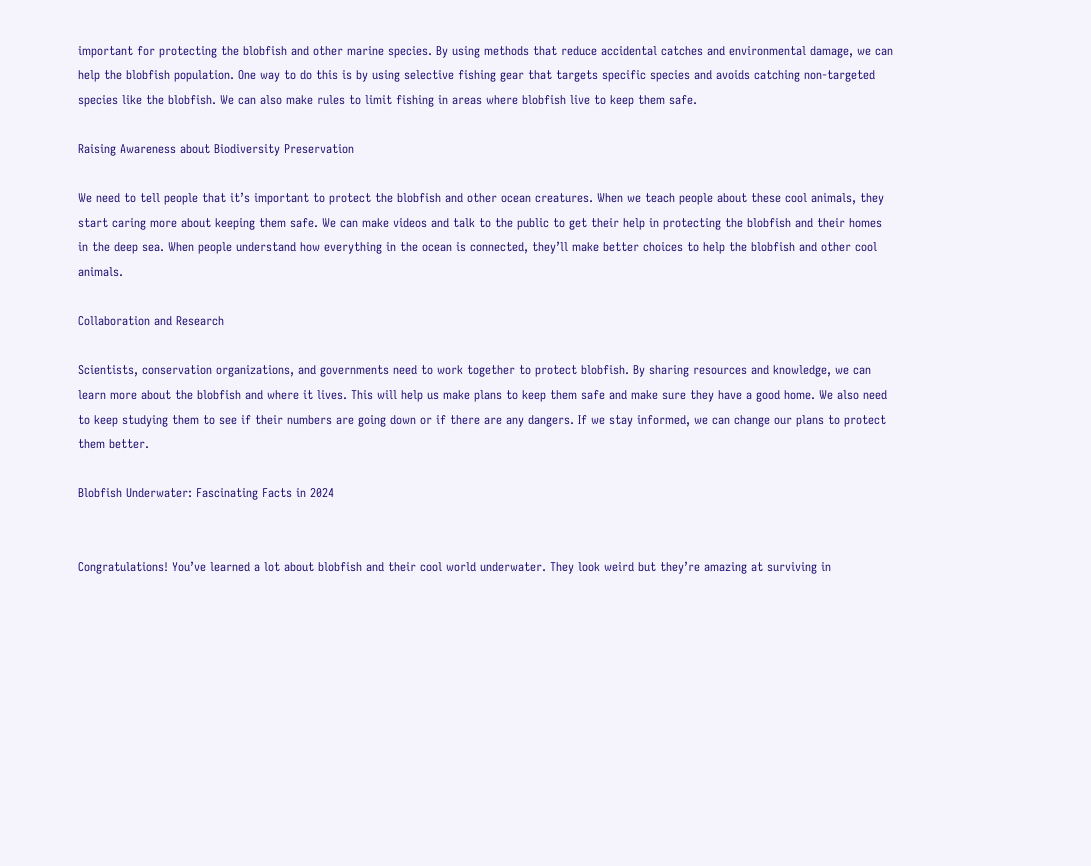important for protecting the blobfish and other marine species. By using methods that reduce accidental catches and environmental damage, we can help the blobfish population. One way to do this is by using selective fishing gear that targets specific species and avoids catching non-targeted species like the blobfish. We can also make rules to limit fishing in areas where blobfish live to keep them safe.

Raising Awareness about Biodiversity Preservation

We need to tell people that it’s important to protect the blobfish and other ocean creatures. When we teach people about these cool animals, they start caring more about keeping them safe. We can make videos and talk to the public to get their help in protecting the blobfish and their homes in the deep sea. When people understand how everything in the ocean is connected, they’ll make better choices to help the blobfish and other cool animals.

Collaboration and Research

Scientists, conservation organizations, and governments need to work together to protect blobfish. By sharing resources and knowledge, we can learn more about the blobfish and where it lives. This will help us make plans to keep them safe and make sure they have a good home. We also need to keep studying them to see if their numbers are going down or if there are any dangers. If we stay informed, we can change our plans to protect them better.

Blobfish Underwater: Fascinating Facts in 2024


Congratulations! You’ve learned a lot about blobfish and their cool world underwater. They look weird but they’re amazing at surviving in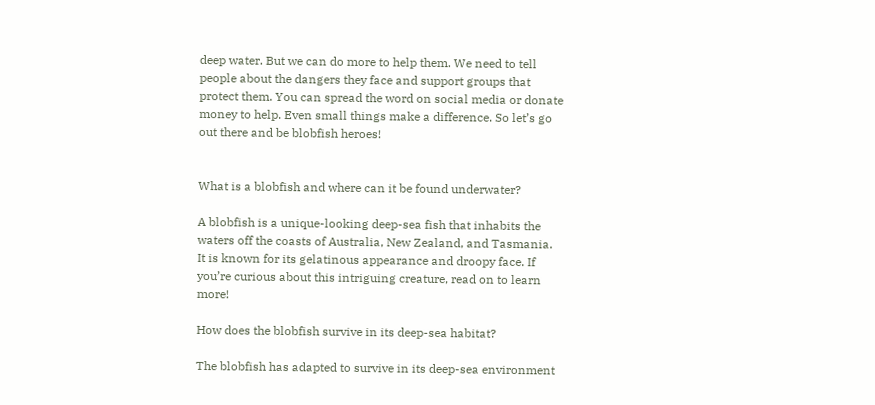deep water. But we can do more to help them. We need to tell people about the dangers they face and support groups that protect them. You can spread the word on social media or donate money to help. Even small things make a difference. So let’s go out there and be blobfish heroes!


What is a blobfish and where can it be found underwater?

A blobfish is a unique-looking deep-sea fish that inhabits the waters off the coasts of Australia, New Zealand, and Tasmania. It is known for its gelatinous appearance and droopy face. If you’re curious about this intriguing creature, read on to learn more!

How does the blobfish survive in its deep-sea habitat?

The blobfish has adapted to survive in its deep-sea environment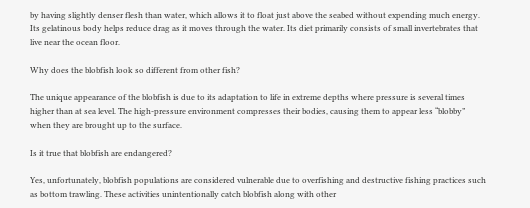by having slightly denser flesh than water, which allows it to float just above the seabed without expending much energy. Its gelatinous body helps reduce drag as it moves through the water. Its diet primarily consists of small invertebrates that live near the ocean floor.

Why does the blobfish look so different from other fish?

The unique appearance of the blobfish is due to its adaptation to life in extreme depths where pressure is several times higher than at sea level. The high-pressure environment compresses their bodies, causing them to appear less “blobby” when they are brought up to the surface.

Is it true that blobfish are endangered?

Yes, unfortunately, blobfish populations are considered vulnerable due to overfishing and destructive fishing practices such as bottom trawling. These activities unintentionally catch blobfish along with other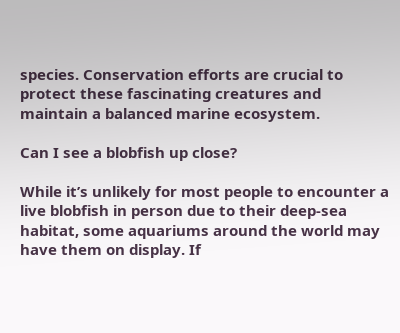species. Conservation efforts are crucial to protect these fascinating creatures and maintain a balanced marine ecosystem.

Can I see a blobfish up close?

While it’s unlikely for most people to encounter a live blobfish in person due to their deep-sea habitat, some aquariums around the world may have them on display. If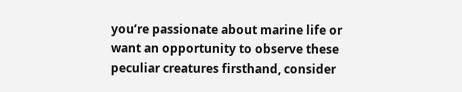you’re passionate about marine life or want an opportunity to observe these peculiar creatures firsthand, consider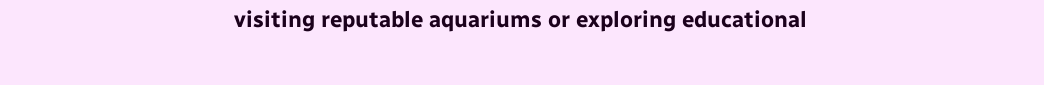visiting reputable aquariums or exploring educational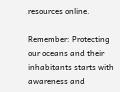resources online.

Remember: Protecting our oceans and their inhabitants starts with awareness and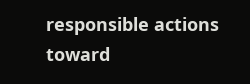responsible actions toward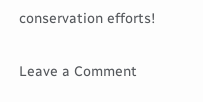conservation efforts!

Leave a Comment